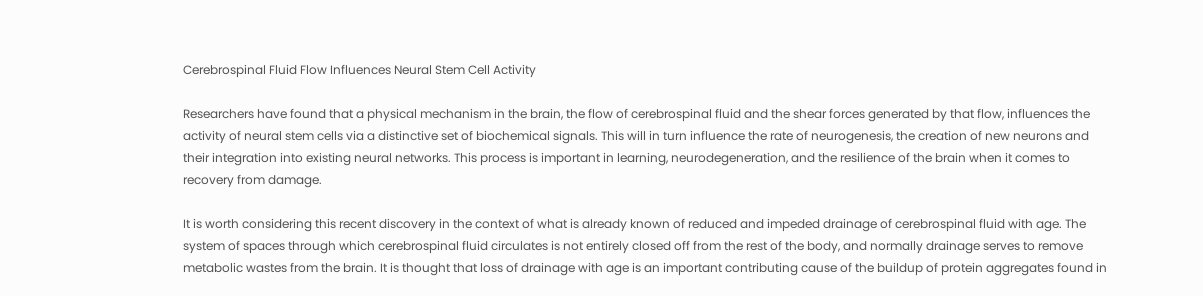Cerebrospinal Fluid Flow Influences Neural Stem Cell Activity

Researchers have found that a physical mechanism in the brain, the flow of cerebrospinal fluid and the shear forces generated by that flow, influences the activity of neural stem cells via a distinctive set of biochemical signals. This will in turn influence the rate of neurogenesis, the creation of new neurons and their integration into existing neural networks. This process is important in learning, neurodegeneration, and the resilience of the brain when it comes to recovery from damage.

It is worth considering this recent discovery in the context of what is already known of reduced and impeded drainage of cerebrospinal fluid with age. The system of spaces through which cerebrospinal fluid circulates is not entirely closed off from the rest of the body, and normally drainage serves to remove metabolic wastes from the brain. It is thought that loss of drainage with age is an important contributing cause of the buildup of protein aggregates found in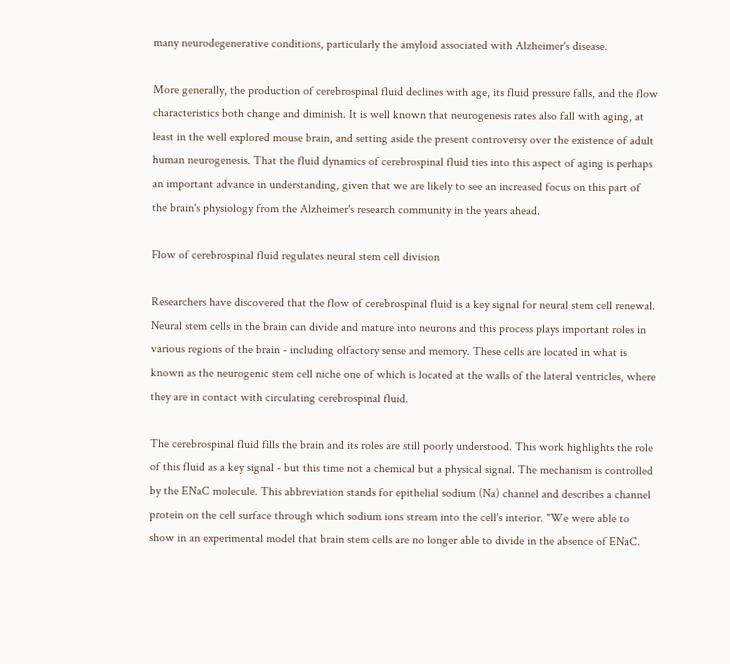many neurodegenerative conditions, particularly the amyloid associated with Alzheimer's disease.

More generally, the production of cerebrospinal fluid declines with age, its fluid pressure falls, and the flow characteristics both change and diminish. It is well known that neurogenesis rates also fall with aging, at least in the well explored mouse brain, and setting aside the present controversy over the existence of adult human neurogenesis. That the fluid dynamics of cerebrospinal fluid ties into this aspect of aging is perhaps an important advance in understanding, given that we are likely to see an increased focus on this part of the brain's physiology from the Alzheimer's research community in the years ahead.

Flow of cerebrospinal fluid regulates neural stem cell division

Researchers have discovered that the flow of cerebrospinal fluid is a key signal for neural stem cell renewal. Neural stem cells in the brain can divide and mature into neurons and this process plays important roles in various regions of the brain - including olfactory sense and memory. These cells are located in what is known as the neurogenic stem cell niche one of which is located at the walls of the lateral ventricles, where they are in contact with circulating cerebrospinal fluid.

The cerebrospinal fluid fills the brain and its roles are still poorly understood. This work highlights the role of this fluid as a key signal - but this time not a chemical but a physical signal. The mechanism is controlled by the ENaC molecule. This abbreviation stands for epithelial sodium (Na) channel and describes a channel protein on the cell surface through which sodium ions stream into the cell's interior. "We were able to show in an experimental model that brain stem cells are no longer able to divide in the absence of ENaC.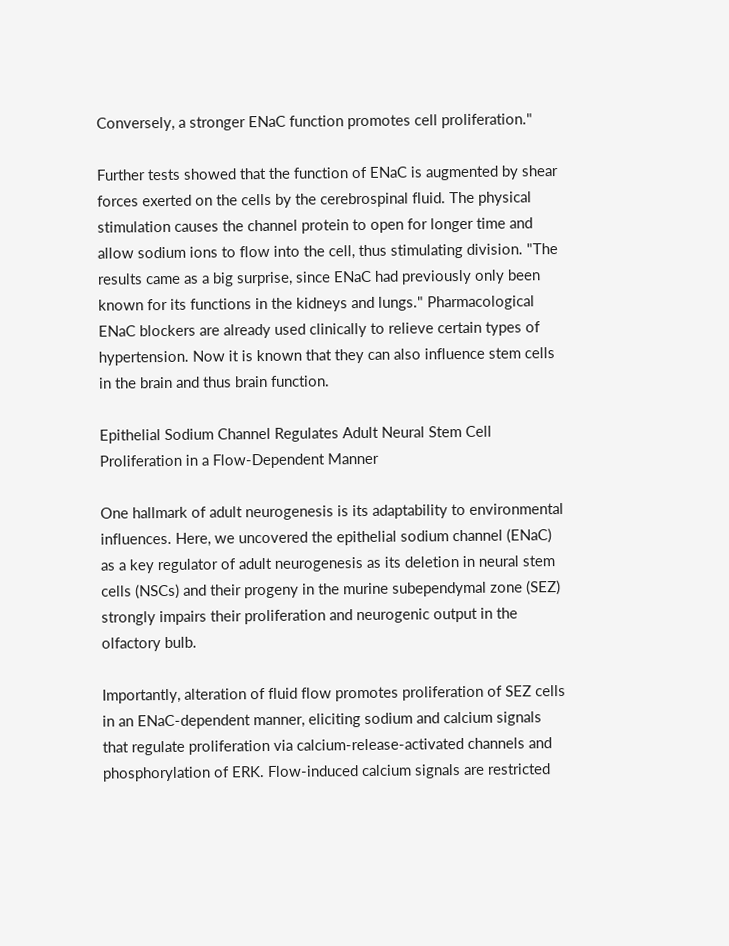Conversely, a stronger ENaC function promotes cell proliferation."

Further tests showed that the function of ENaC is augmented by shear forces exerted on the cells by the cerebrospinal fluid. The physical stimulation causes the channel protein to open for longer time and allow sodium ions to flow into the cell, thus stimulating division. "The results came as a big surprise, since ENaC had previously only been known for its functions in the kidneys and lungs." Pharmacological ENaC blockers are already used clinically to relieve certain types of hypertension. Now it is known that they can also influence stem cells in the brain and thus brain function.

Epithelial Sodium Channel Regulates Adult Neural Stem Cell Proliferation in a Flow-Dependent Manner

One hallmark of adult neurogenesis is its adaptability to environmental influences. Here, we uncovered the epithelial sodium channel (ENaC) as a key regulator of adult neurogenesis as its deletion in neural stem cells (NSCs) and their progeny in the murine subependymal zone (SEZ) strongly impairs their proliferation and neurogenic output in the olfactory bulb.

Importantly, alteration of fluid flow promotes proliferation of SEZ cells in an ENaC-dependent manner, eliciting sodium and calcium signals that regulate proliferation via calcium-release-activated channels and phosphorylation of ERK. Flow-induced calcium signals are restricted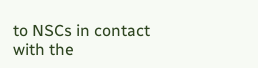to NSCs in contact with the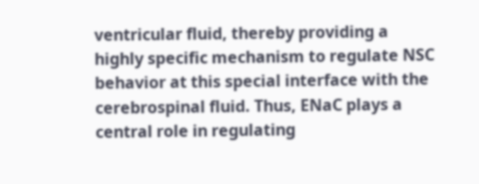ventricular fluid, thereby providing a highly specific mechanism to regulate NSC behavior at this special interface with the cerebrospinal fluid. Thus, ENaC plays a central role in regulating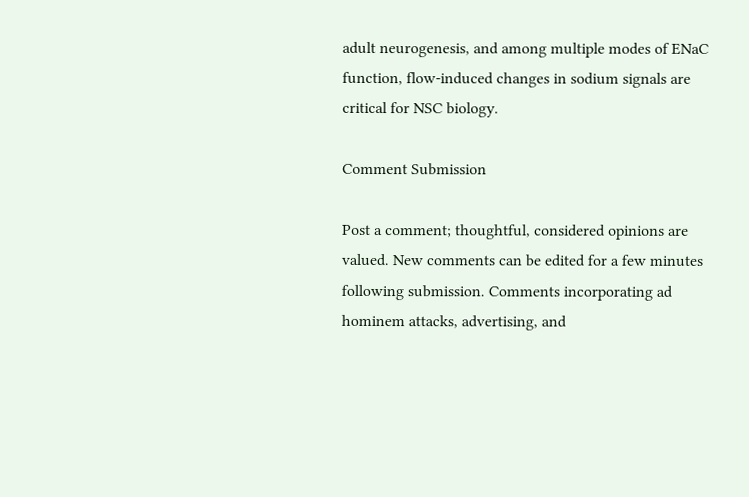adult neurogenesis, and among multiple modes of ENaC function, flow-induced changes in sodium signals are critical for NSC biology.

Comment Submission

Post a comment; thoughtful, considered opinions are valued. New comments can be edited for a few minutes following submission. Comments incorporating ad hominem attacks, advertising, and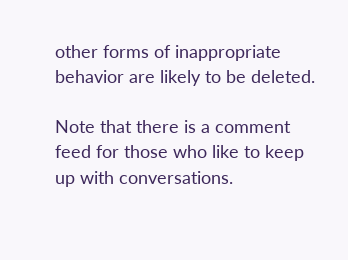other forms of inappropriate behavior are likely to be deleted.

Note that there is a comment feed for those who like to keep up with conversations.